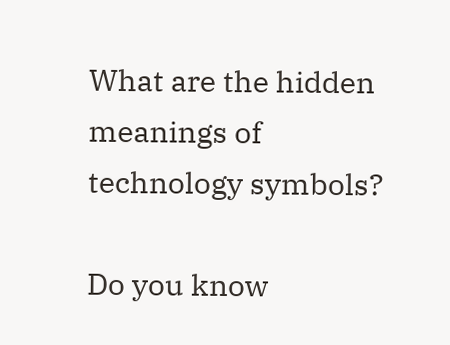What are the hidden meanings of technology symbols?

Do you know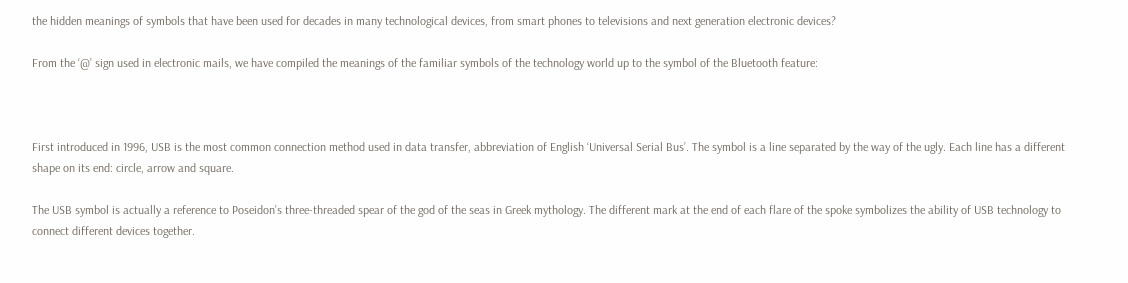the hidden meanings of symbols that have been used for decades in many technological devices, from smart phones to televisions and next generation electronic devices?

From the ‘@’ sign used in electronic mails, we have compiled the meanings of the familiar symbols of the technology world up to the symbol of the Bluetooth feature:



First introduced in 1996, USB is the most common connection method used in data transfer, abbreviation of English ‘Universal Serial Bus’. The symbol is a line separated by the way of the ugly. Each line has a different shape on its end: circle, arrow and square.

The USB symbol is actually a reference to Poseidon’s three-threaded spear of the god of the seas in Greek mythology. The different mark at the end of each flare of the spoke symbolizes the ability of USB technology to connect different devices together.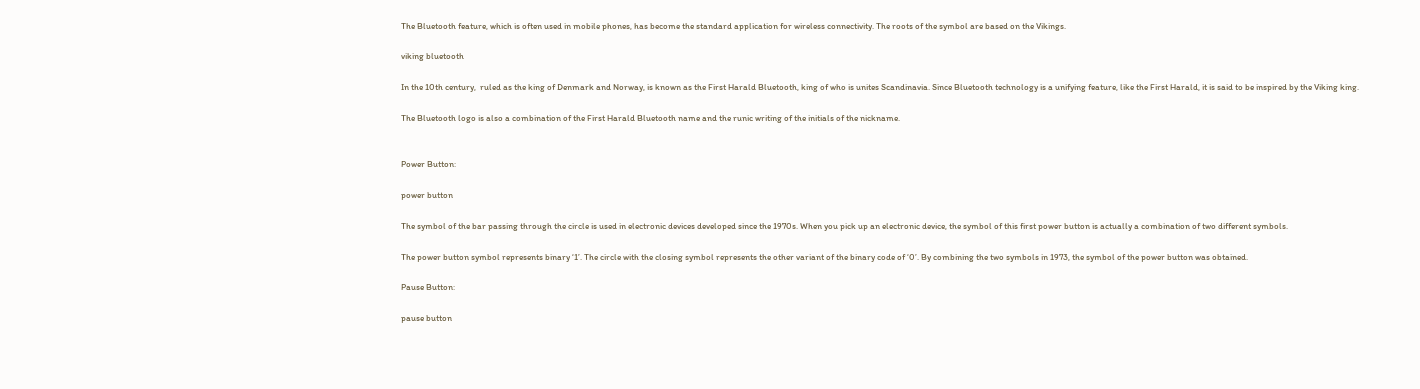The Bluetooth feature, which is often used in mobile phones, has become the standard application for wireless connectivity. The roots of the symbol are based on the Vikings.

viking bluetooth

In the 10th century,  ruled as the king of Denmark and Norway, is known as the First Harald Bluetooth, king of who is unites Scandinavia. Since Bluetooth technology is a unifying feature, like the First Harald, it is said to be inspired by the Viking king.

The Bluetooth logo is also a combination of the First Harald Bluetooth name and the runic writing of the initials of the nickname.


Power Button:

power button

The symbol of the bar passing through the circle is used in electronic devices developed since the 1970s. When you pick up an electronic device, the symbol of this first power button is actually a combination of two different symbols.

The power button symbol represents binary ‘1’. The circle with the closing symbol represents the other variant of the binary code of ‘0’. By combining the two symbols in 1973, the symbol of the power button was obtained.

Pause Button:

pause button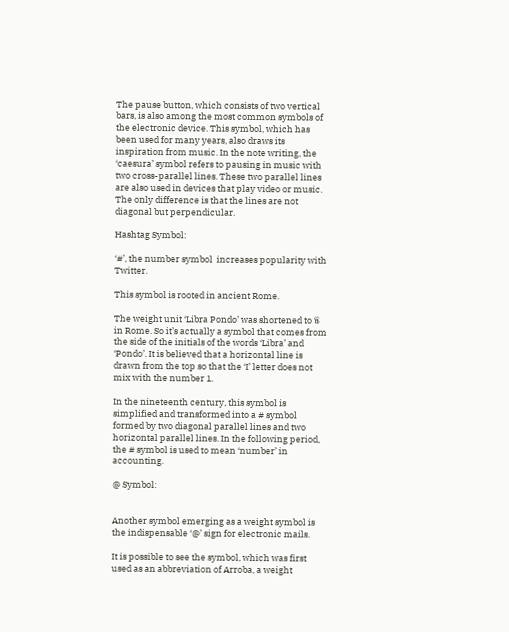The pause button, which consists of two vertical bars, is also among the most common symbols of the electronic device. This symbol, which has been used for many years, also draws its inspiration from music. In the note writing, the ‘caesura’ symbol refers to pausing in music with two cross-parallel lines. These two parallel lines are also used in devices that play video or music. The only difference is that the lines are not diagonal but perpendicular.

Hashtag Symbol:

‘#’, the number symbol  increases popularity with Twitter.

This symbol is rooted in ancient Rome.

The weight unit ‘Libra Pondo’ was shortened to ℔ in Rome. So it’s actually a symbol that comes from the side of the initials of the words ‘Libra’ and ‘Pondo’. It is believed that a horizontal line is drawn from the top so that the ‘I’ letter does not mix with the number 1.

In the nineteenth century, this symbol is simplified and transformed into a # symbol formed by two diagonal parallel lines and two horizontal parallel lines. In the following period, the # symbol is used to mean ‘number’ in accounting.

@ Symbol:


Another symbol emerging as a weight symbol is the indispensable ‘@’ sign for electronic mails.

It is possible to see the symbol, which was first used as an abbreviation of Arroba, a weight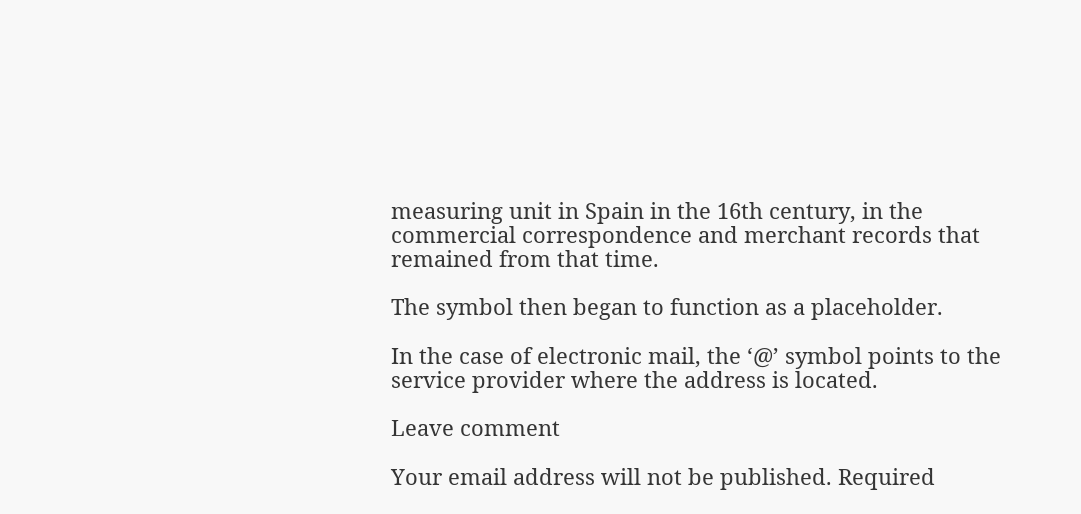measuring unit in Spain in the 16th century, in the commercial correspondence and merchant records that remained from that time.

The symbol then began to function as a placeholder.

In the case of electronic mail, the ‘@’ symbol points to the service provider where the address is located.

Leave comment

Your email address will not be published. Required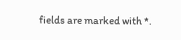fields are marked with *.